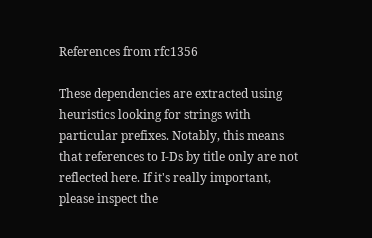References from rfc1356

These dependencies are extracted using heuristics looking for strings with particular prefixes. Notably, this means that references to I-Ds by title only are not reflected here. If it's really important, please inspect the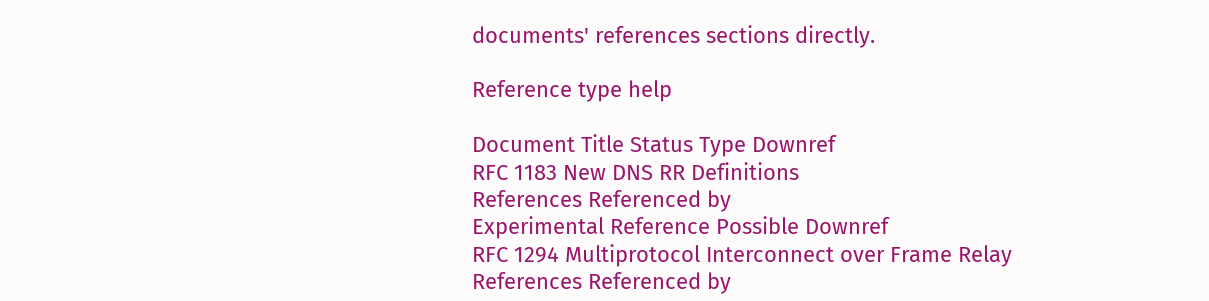documents' references sections directly.

Reference type help

Document Title Status Type Downref
RFC 1183 New DNS RR Definitions
References Referenced by
Experimental Reference Possible Downref
RFC 1294 Multiprotocol Interconnect over Frame Relay
References Referenced by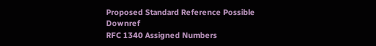Proposed Standard Reference Possible Downref
RFC 1340 Assigned Numbers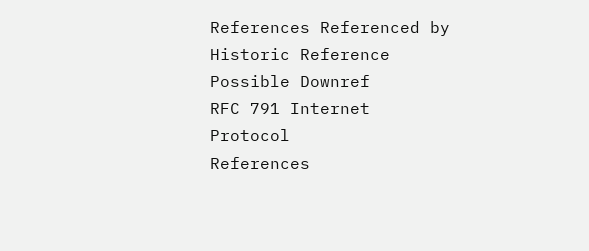References Referenced by
Historic Reference Possible Downref
RFC 791 Internet Protocol
References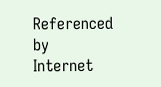Referenced by
Internet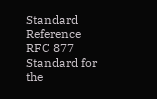Standard Reference
RFC 877 Standard for the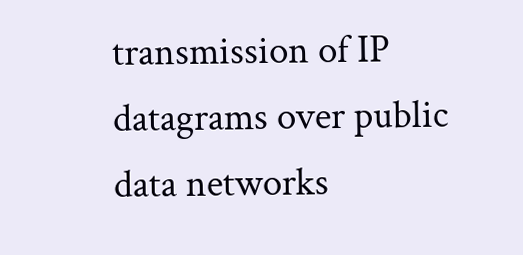transmission of IP datagrams over public data networks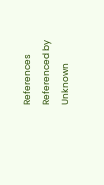References Referenced by
Unknown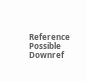Reference Possible Downref